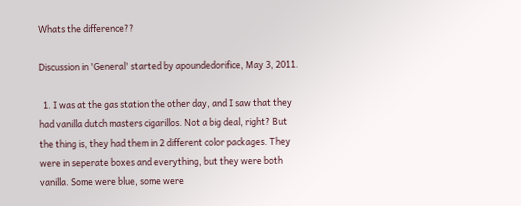Whats the difference??

Discussion in 'General' started by apoundedorifice, May 3, 2011.

  1. I was at the gas station the other day, and I saw that they had vanilla dutch masters cigarillos. Not a big deal, right? But the thing is, they had them in 2 different color packages. They were in seperate boxes and everything, but they were both vanilla. Some were blue, some were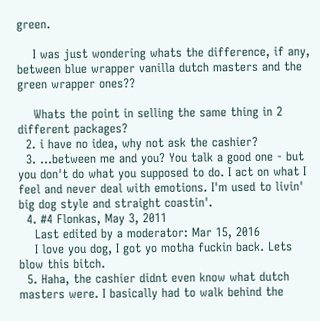green.

    I was just wondering whats the difference, if any, between blue wrapper vanilla dutch masters and the green wrapper ones??

    Whats the point in selling the same thing in 2 different packages?
  2. i have no idea, why not ask the cashier?
  3. ...between me and you? You talk a good one - but you don't do what you supposed to do. I act on what I feel and never deal with emotions. I'm used to livin' big dog style and straight coastin'.
  4. #4 Flonkas, May 3, 2011
    Last edited by a moderator: Mar 15, 2016
    I love you dog, I got yo motha fuckin back. Lets blow this bitch.
  5. Haha, the cashier didnt even know what dutch masters were. I basically had to walk behind the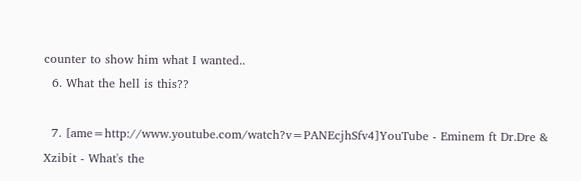counter to show him what I wanted..
  6. What the hell is this??

  7. [ame=http://www.youtube.com/watch?v=PANEcjhSfv4]YouTube - Eminem ft Dr.Dre & Xzibit - What's the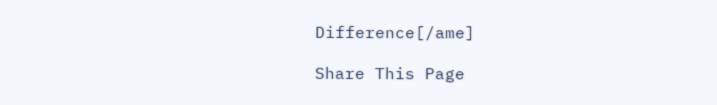Difference[/ame]

Share This Page